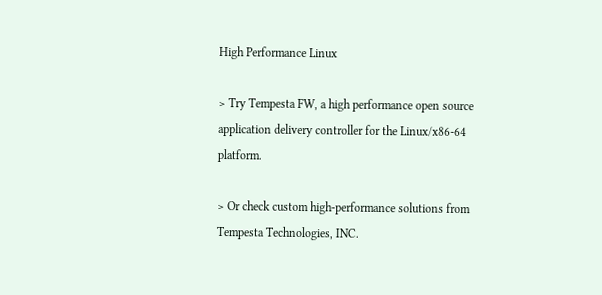High Performance Linux

> Try Tempesta FW, a high performance open source application delivery controller for the Linux/x86-64 platform.

> Or check custom high-performance solutions from Tempesta Technologies, INC.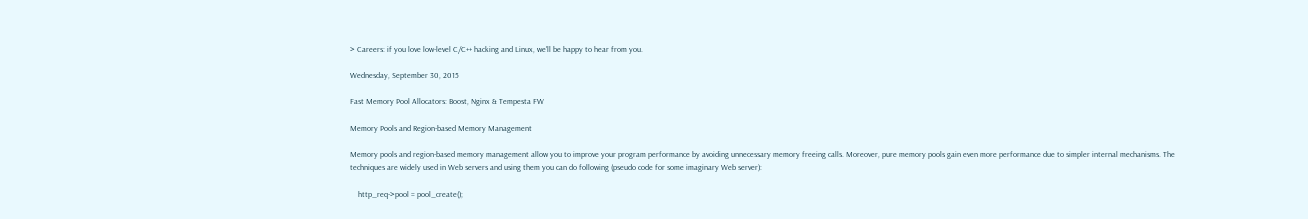> Careers: if you love low-level C/C++ hacking and Linux, we'll be happy to hear from you.

Wednesday, September 30, 2015

Fast Memory Pool Allocators: Boost, Nginx & Tempesta FW

Memory Pools and Region-based Memory Management

Memory pools and region-based memory management allow you to improve your program performance by avoiding unnecessary memory freeing calls. Moreover, pure memory pools gain even more performance due to simpler internal mechanisms. The techniques are widely used in Web servers and using them you can do following (pseudo code for some imaginary Web server):

    http_req->pool = pool_create();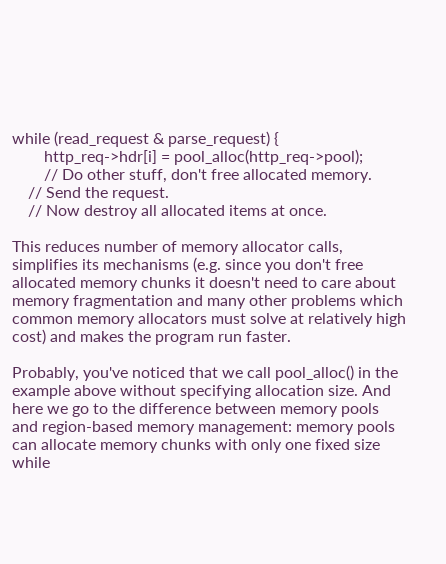while (read_request & parse_request) {
        http_req->hdr[i] = pool_alloc(http_req->pool);
        // Do other stuff, don't free allocated memory.
    // Send the request.
    // Now destroy all allocated items at once.

This reduces number of memory allocator calls, simplifies its mechanisms (e.g. since you don't free allocated memory chunks it doesn't need to care about memory fragmentation and many other problems which common memory allocators must solve at relatively high cost) and makes the program run faster.

Probably, you've noticed that we call pool_alloc() in the example above without specifying allocation size. And here we go to the difference between memory pools and region-based memory management: memory pools can allocate memory chunks with only one fixed size while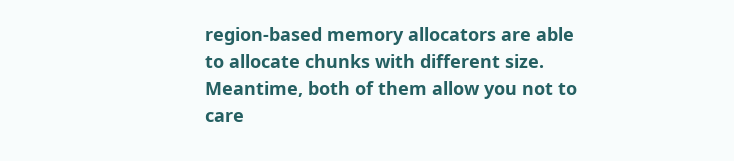region-based memory allocators are able to allocate chunks with different size. Meantime, both of them allow you not to care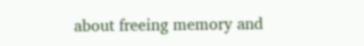about freeing memory and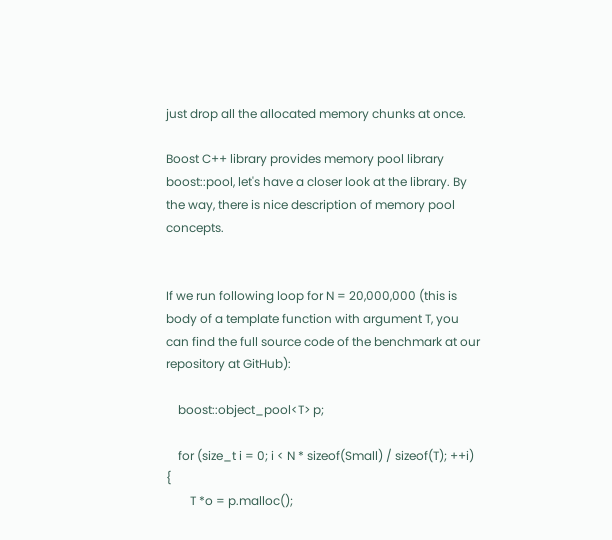just drop all the allocated memory chunks at once.

Boost C++ library provides memory pool library boost::pool, let's have a closer look at the library. By the way, there is nice description of memory pool concepts.


If we run following loop for N = 20,000,000 (this is body of a template function with argument T, you can find the full source code of the benchmark at our repository at GitHub):

    boost::object_pool<T> p;

    for (size_t i = 0; i < N * sizeof(Small) / sizeof(T); ++i) {
        T *o = p.malloc();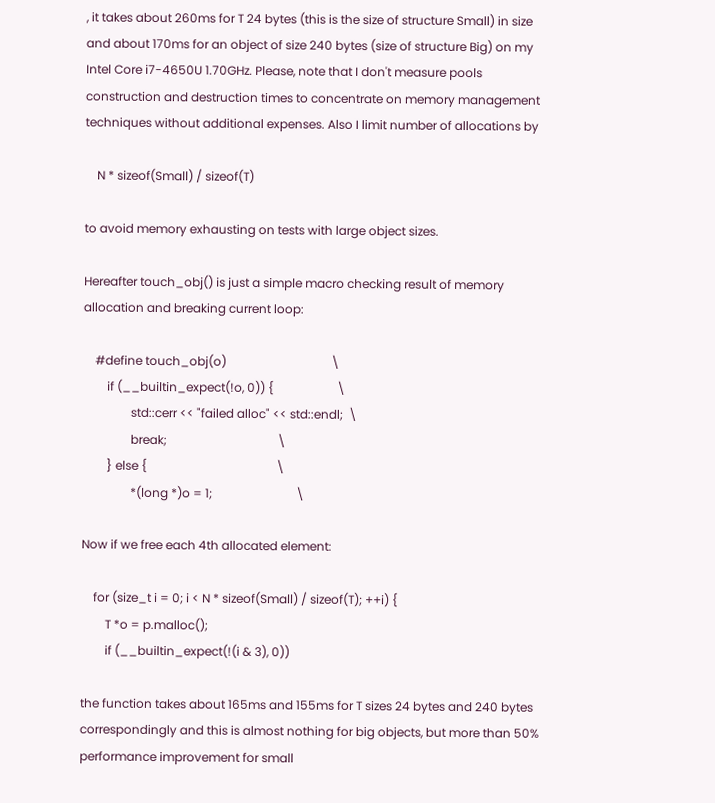, it takes about 260ms for T 24 bytes (this is the size of structure Small) in size and about 170ms for an object of size 240 bytes (size of structure Big) on my Intel Core i7-4650U 1.70GHz. Please, note that I don't measure pools construction and destruction times to concentrate on memory management techniques without additional expenses. Also I limit number of allocations by

    N * sizeof(Small) / sizeof(T)

to avoid memory exhausting on tests with large object sizes.

Hereafter touch_obj() is just a simple macro checking result of memory allocation and breaking current loop:

    #define touch_obj(o)                                   \
        if (__builtin_expect(!o, 0)) {                     \
                std::cerr << "failed alloc" << std::endl;  \
                break;                                     \
        } else {                                           \
                *(long *)o = 1;                            \

Now if we free each 4th allocated element:

    for (size_t i = 0; i < N * sizeof(Small) / sizeof(T); ++i) {
        T *o = p.malloc();
        if (__builtin_expect(!(i & 3), 0))

the function takes about 165ms and 155ms for T sizes 24 bytes and 240 bytes correspondingly and this is almost nothing for big objects, but more than 50% performance improvement for small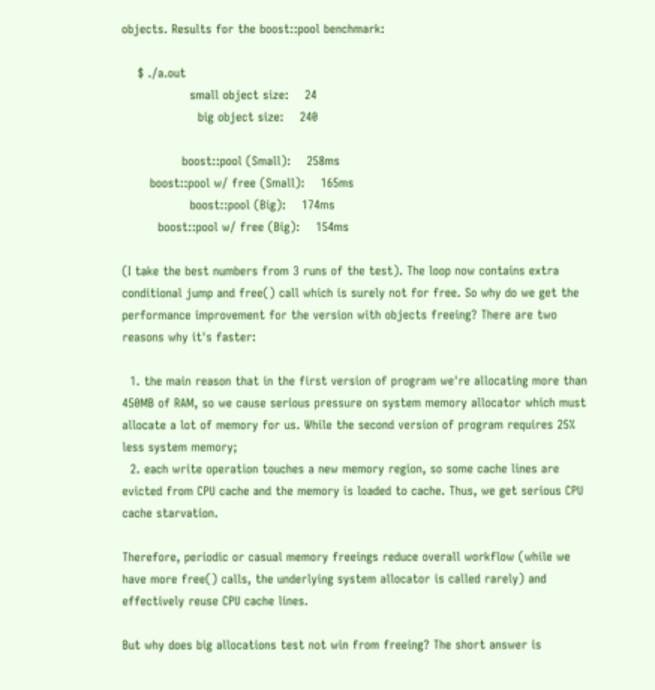objects. Results for the boost::pool benchmark:

    $ ./a.out
                 small object size:    24
                   big object size:    240

               boost::pool (Small):    258ms
       boost::pool w/ free (Small):    165ms
                 boost::pool (Big):    174ms
         boost::pool w/ free (Big):    154ms

(I take the best numbers from 3 runs of the test). The loop now contains extra conditional jump and free() call which is surely not for free. So why do we get the performance improvement for the version with objects freeing? There are two reasons why it's faster:

  1. the main reason that in the first version of program we're allocating more than 450MB of RAM, so we cause serious pressure on system memory allocator which must allocate a lot of memory for us. While the second version of program requires 25% less system memory;
  2. each write operation touches a new memory region, so some cache lines are evicted from CPU cache and the memory is loaded to cache. Thus, we get serious CPU cache starvation.

Therefore, periodic or casual memory freeings reduce overall workflow (while we have more free() calls, the underlying system allocator is called rarely) and effectively reuse CPU cache lines.

But why does big allocations test not win from freeing? The short answer is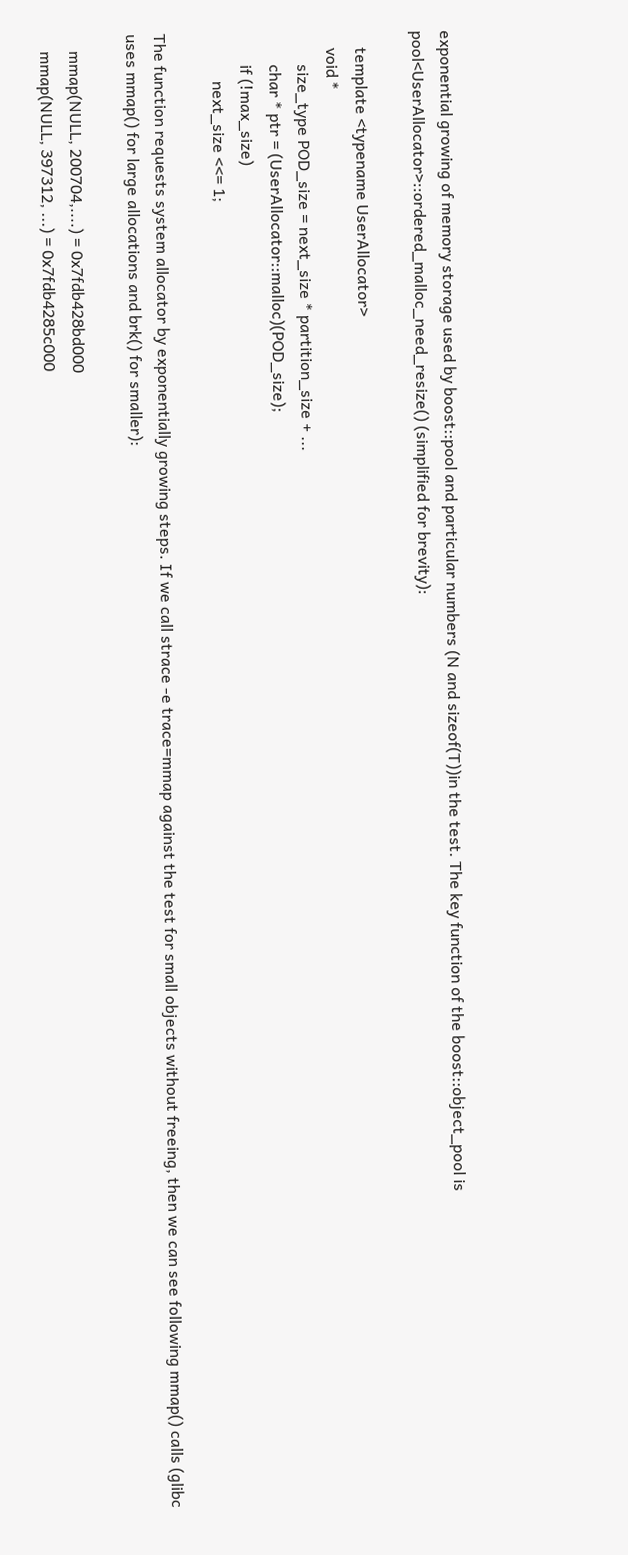exponential growing of memory storage used by boost::pool and particular numbers (N and sizeof(T))in the test. The key function of the boost::object_pool is pool<UserAllocator>::ordered_malloc_need_resize() (simplified for brevity):

    template <typename UserAllocator>
    void *
        size_type POD_size = next_size * partition_size + ...
        char * ptr = (UserAllocator::malloc)(POD_size);
        if (!max_size)
            next_size <<= 1;

The function requests system allocator by exponentially growing steps. If we call strace -e trace=mmap against the test for small objects without freeing, then we can see following mmap() calls (glibc uses mmap() for large allocations and brk() for smaller):

    mmap(NULL, 200704,....) = 0x7fdb428bd000
    mmap(NULL, 397312, ...) = 0x7fdb4285c000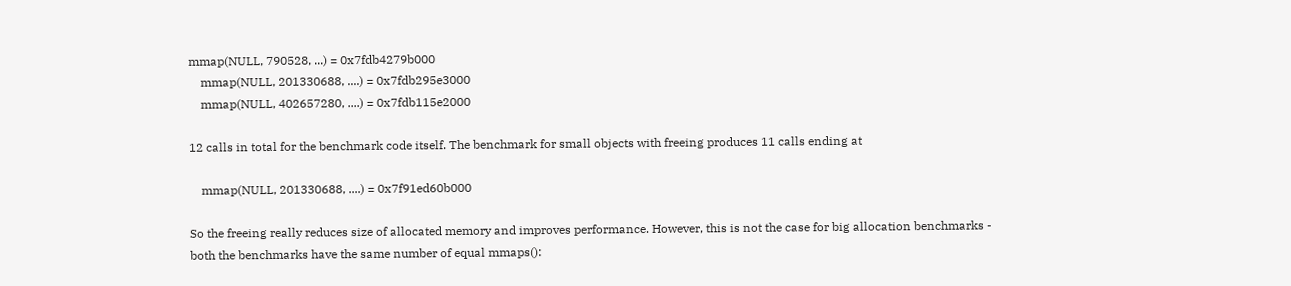mmap(NULL, 790528, ...) = 0x7fdb4279b000
    mmap(NULL, 201330688, ....) = 0x7fdb295e3000
    mmap(NULL, 402657280, ....) = 0x7fdb115e2000

12 calls in total for the benchmark code itself. The benchmark for small objects with freeing produces 11 calls ending at

    mmap(NULL, 201330688, ....) = 0x7f91ed60b000

So the freeing really reduces size of allocated memory and improves performance. However, this is not the case for big allocation benchmarks - both the benchmarks have the same number of equal mmaps():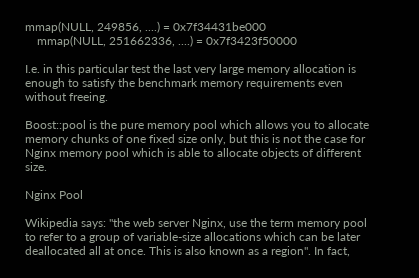mmap(NULL, 249856, ....) = 0x7f34431be000
    mmap(NULL, 251662336, ....) = 0x7f3423f50000

I.e. in this particular test the last very large memory allocation is enough to satisfy the benchmark memory requirements even without freeing.

Boost::pool is the pure memory pool which allows you to allocate memory chunks of one fixed size only, but this is not the case for Nginx memory pool which is able to allocate objects of different size.

Nginx Pool

Wikipedia says: "the web server Nginx, use the term memory pool to refer to a group of variable-size allocations which can be later deallocated all at once. This is also known as a region". In fact,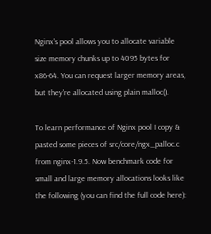Nginx's pool allows you to allocate variable size memory chunks up to 4095 bytes for x86-64. You can request larger memory areas, but they're allocated using plain malloc().

To learn performance of Nginx pool I copy & pasted some pieces of src/core/ngx_palloc.c from nginx-1.9.5. Now benchmark code for small and large memory allocations looks like the following (you can find the full code here):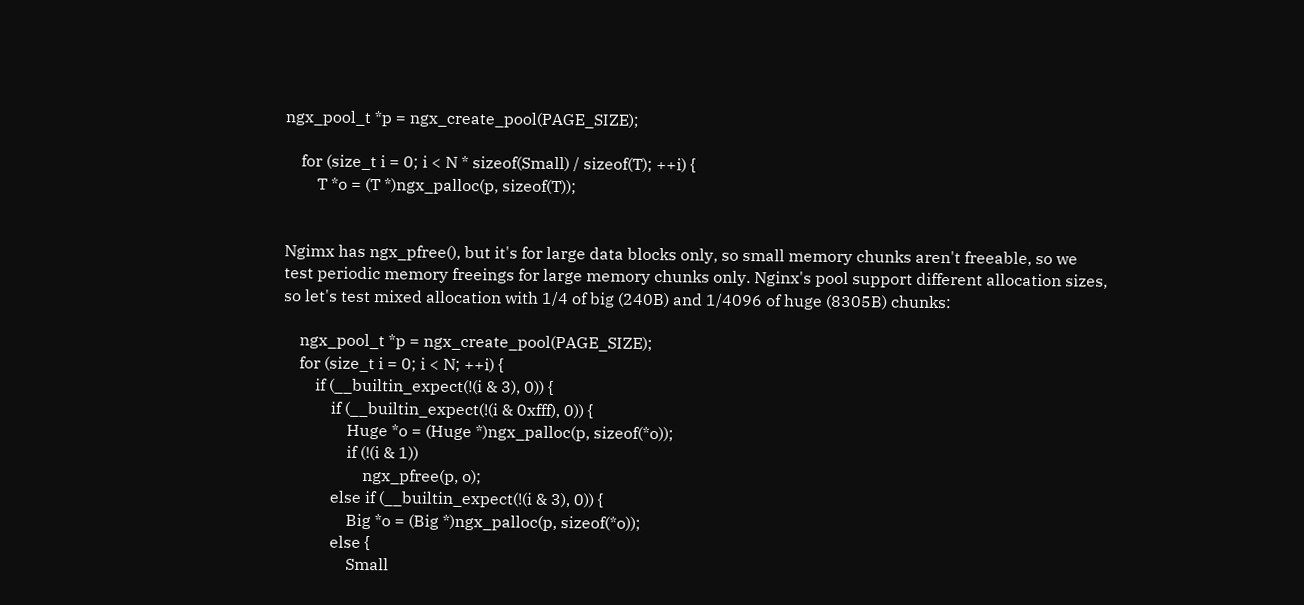ngx_pool_t *p = ngx_create_pool(PAGE_SIZE);

    for (size_t i = 0; i < N * sizeof(Small) / sizeof(T); ++i) {
        T *o = (T *)ngx_palloc(p, sizeof(T));


Ngimx has ngx_pfree(), but it's for large data blocks only, so small memory chunks aren't freeable, so we test periodic memory freeings for large memory chunks only. Nginx's pool support different allocation sizes, so let's test mixed allocation with 1/4 of big (240B) and 1/4096 of huge (8305B) chunks:

    ngx_pool_t *p = ngx_create_pool(PAGE_SIZE);
    for (size_t i = 0; i < N; ++i) {
        if (__builtin_expect(!(i & 3), 0)) {
            if (__builtin_expect(!(i & 0xfff), 0)) {
                Huge *o = (Huge *)ngx_palloc(p, sizeof(*o));
                if (!(i & 1))
                    ngx_pfree(p, o);
            else if (__builtin_expect(!(i & 3), 0)) {
                Big *o = (Big *)ngx_palloc(p, sizeof(*o));
            else {
                Small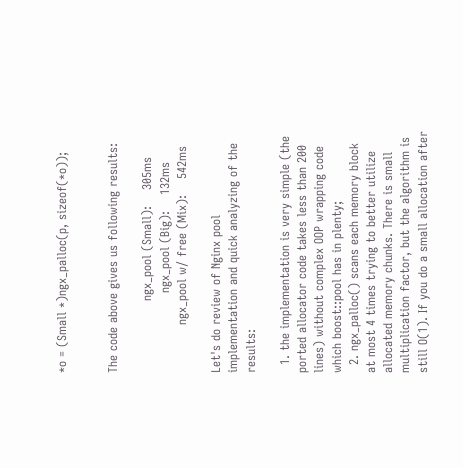*o = (Small *)ngx_palloc(p, sizeof(*o));


The code above gives us following results:

                  ngx_pool (Small):    305ms
                    ngx_pool (Big):    132ms
            ngx_pool w/ free (Mix):    542ms

Let's do review of Nginx pool implementation and quick analyzing of the results:

  1. the implementation is very simple (the ported allocator code takes less than 200 lines) without complex OOP wrapping code which boost::pool has in plenty;
  2. ngx_palloc() scans each memory block at most 4 times trying to better utilize allocated memory chunks. There is small multiplication factor, but the algorithm is still O(1). If you do a small allocation after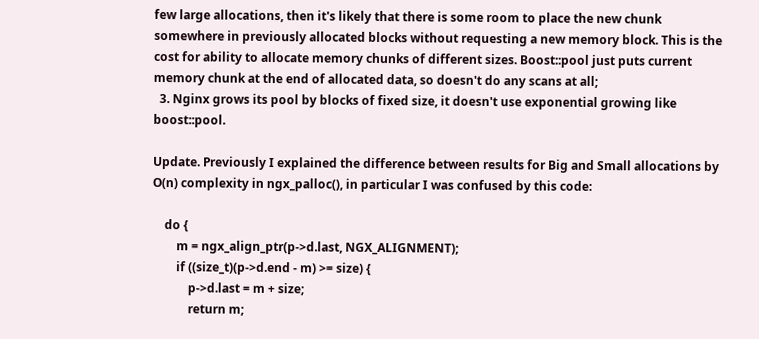few large allocations, then it's likely that there is some room to place the new chunk somewhere in previously allocated blocks without requesting a new memory block. This is the cost for ability to allocate memory chunks of different sizes. Boost::pool just puts current memory chunk at the end of allocated data, so doesn't do any scans at all;
  3. Nginx grows its pool by blocks of fixed size, it doesn't use exponential growing like boost::pool.

Update. Previously I explained the difference between results for Big and Small allocations by O(n) complexity in ngx_palloc(), in particular I was confused by this code:

    do {
        m = ngx_align_ptr(p->d.last, NGX_ALIGNMENT);
        if ((size_t)(p->d.end - m) >= size) {
            p->d.last = m + size;
            return m;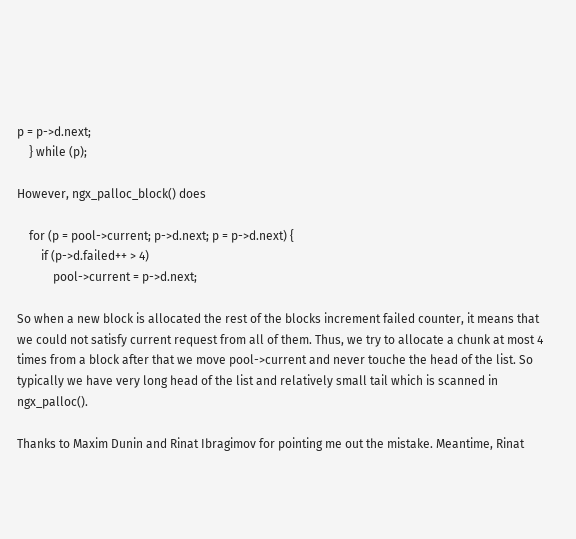p = p->d.next;
    } while (p);

However, ngx_palloc_block() does

    for (p = pool->current; p->d.next; p = p->d.next) {
        if (p->d.failed++ > 4)
            pool->current = p->d.next;

So when a new block is allocated the rest of the blocks increment failed counter, it means that we could not satisfy current request from all of them. Thus, we try to allocate a chunk at most 4 times from a block after that we move pool->current and never touche the head of the list. So typically we have very long head of the list and relatively small tail which is scanned in ngx_palloc().

Thanks to Maxim Dunin and Rinat Ibragimov for pointing me out the mistake. Meantime, Rinat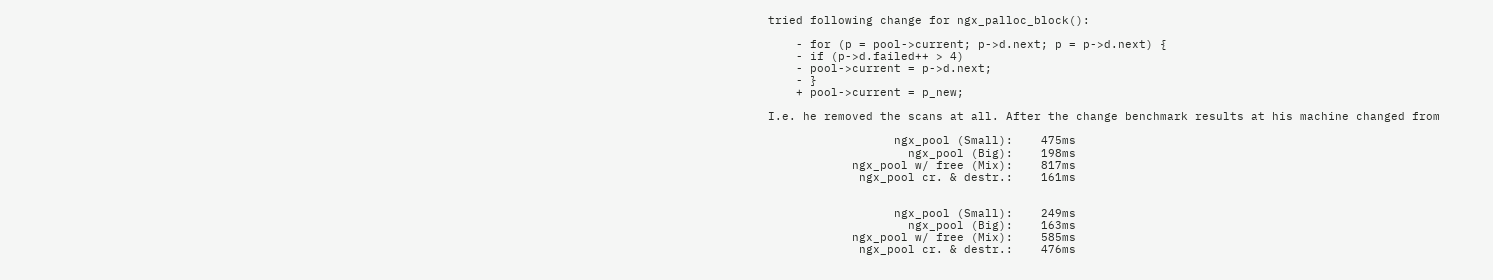tried following change for ngx_palloc_block():

    - for (p = pool->current; p->d.next; p = p->d.next) {
    - if (p->d.failed++ > 4)
    - pool->current = p->d.next;
    - }
    + pool->current = p_new;

I.e. he removed the scans at all. After the change benchmark results at his machine changed from

                  ngx_pool (Small):    475ms
                    ngx_pool (Big):    198ms
            ngx_pool w/ free (Mix):    817ms
             ngx_pool cr. & destr.:    161ms


                  ngx_pool (Small):    249ms
                    ngx_pool (Big):    163ms
            ngx_pool w/ free (Mix):    585ms
             ngx_pool cr. & destr.:    476ms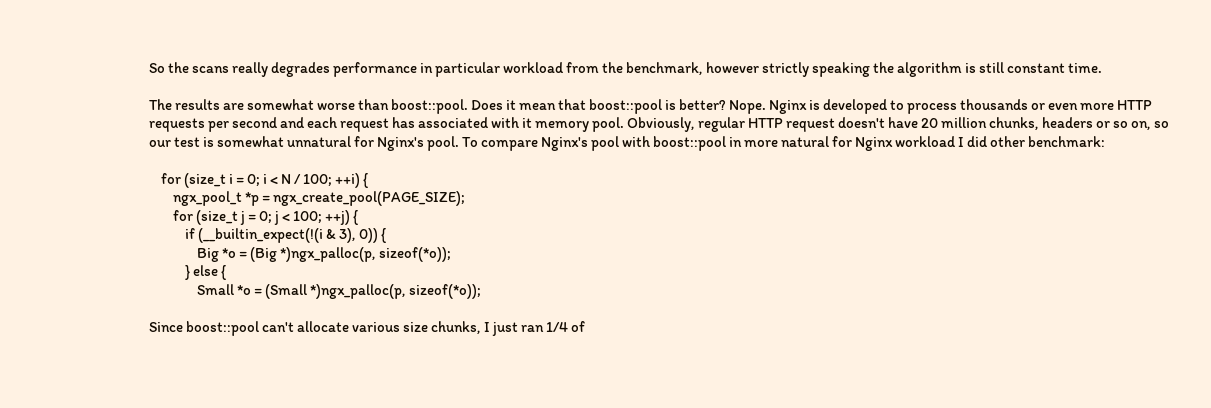So the scans really degrades performance in particular workload from the benchmark, however strictly speaking the algorithm is still constant time.

The results are somewhat worse than boost::pool. Does it mean that boost::pool is better? Nope. Nginx is developed to process thousands or even more HTTP requests per second and each request has associated with it memory pool. Obviously, regular HTTP request doesn't have 20 million chunks, headers or so on, so our test is somewhat unnatural for Nginx's pool. To compare Nginx's pool with boost::pool in more natural for Nginx workload I did other benchmark:

    for (size_t i = 0; i < N / 100; ++i) {
        ngx_pool_t *p = ngx_create_pool(PAGE_SIZE);
        for (size_t j = 0; j < 100; ++j) {
            if (__builtin_expect(!(i & 3), 0)) {
                Big *o = (Big *)ngx_palloc(p, sizeof(*o));
            } else {
                Small *o = (Small *)ngx_palloc(p, sizeof(*o));

Since boost::pool can't allocate various size chunks, I just ran 1/4 of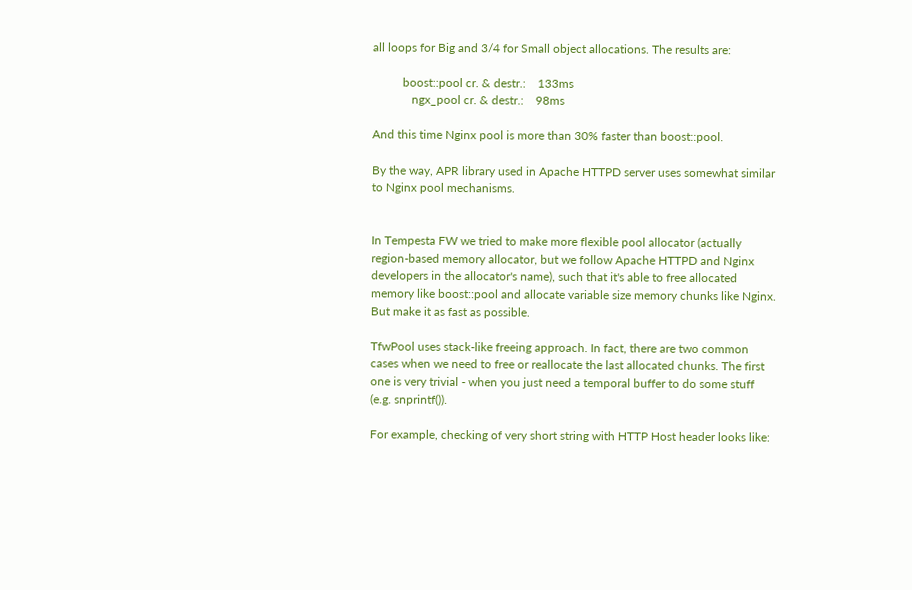all loops for Big and 3/4 for Small object allocations. The results are:

          boost::pool cr. & destr.:    133ms
             ngx_pool cr. & destr.:    98ms

And this time Nginx pool is more than 30% faster than boost::pool.

By the way, APR library used in Apache HTTPD server uses somewhat similar to Nginx pool mechanisms.


In Tempesta FW we tried to make more flexible pool allocator (actually region-based memory allocator, but we follow Apache HTTPD and Nginx developers in the allocator's name), such that it's able to free allocated memory like boost::pool and allocate variable size memory chunks like Nginx. But make it as fast as possible.

TfwPool uses stack-like freeing approach. In fact, there are two common cases when we need to free or reallocate the last allocated chunks. The first one is very trivial - when you just need a temporal buffer to do some stuff (e.g. snprintf()).

For example, checking of very short string with HTTP Host header looks like: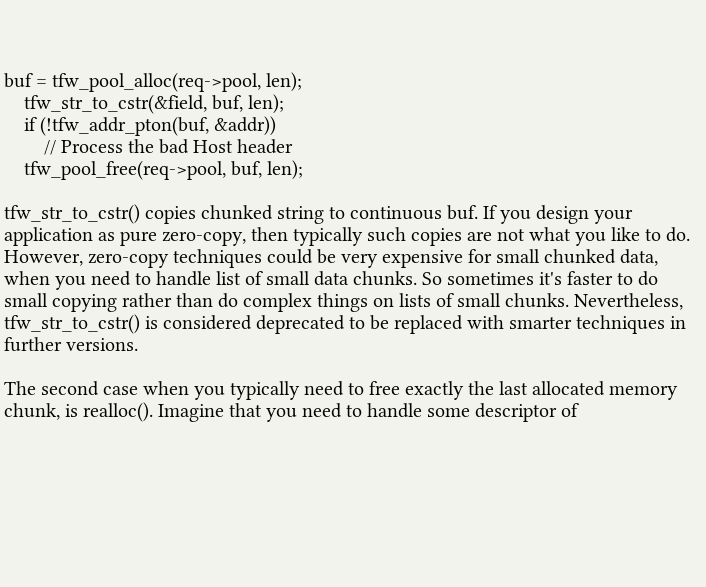buf = tfw_pool_alloc(req->pool, len);
    tfw_str_to_cstr(&field, buf, len);
    if (!tfw_addr_pton(buf, &addr))
        // Process the bad Host header
    tfw_pool_free(req->pool, buf, len);

tfw_str_to_cstr() copies chunked string to continuous buf. If you design your application as pure zero-copy, then typically such copies are not what you like to do. However, zero-copy techniques could be very expensive for small chunked data, when you need to handle list of small data chunks. So sometimes it's faster to do small copying rather than do complex things on lists of small chunks. Nevertheless, tfw_str_to_cstr() is considered deprecated to be replaced with smarter techniques in further versions.

The second case when you typically need to free exactly the last allocated memory chunk, is realloc(). Imagine that you need to handle some descriptor of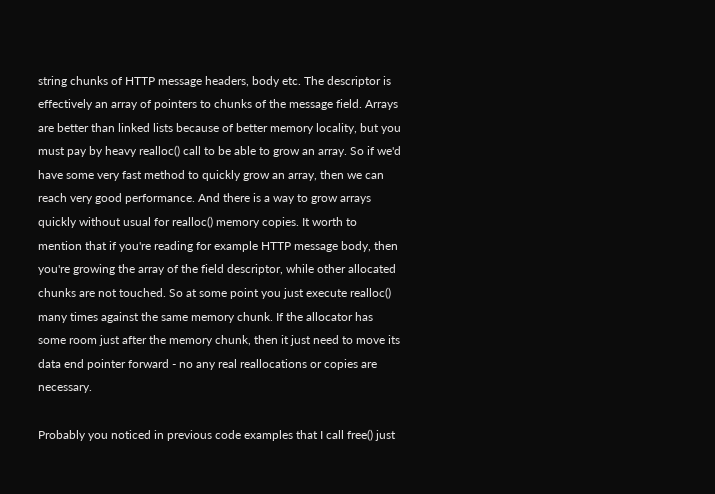string chunks of HTTP message headers, body etc. The descriptor is effectively an array of pointers to chunks of the message field. Arrays are better than linked lists because of better memory locality, but you must pay by heavy realloc() call to be able to grow an array. So if we'd have some very fast method to quickly grow an array, then we can reach very good performance. And there is a way to grow arrays quickly without usual for realloc() memory copies. It worth to mention that if you're reading for example HTTP message body, then you're growing the array of the field descriptor, while other allocated chunks are not touched. So at some point you just execute realloc() many times against the same memory chunk. If the allocator has some room just after the memory chunk, then it just need to move its data end pointer forward - no any real reallocations or copies are necessary.

Probably you noticed in previous code examples that I call free() just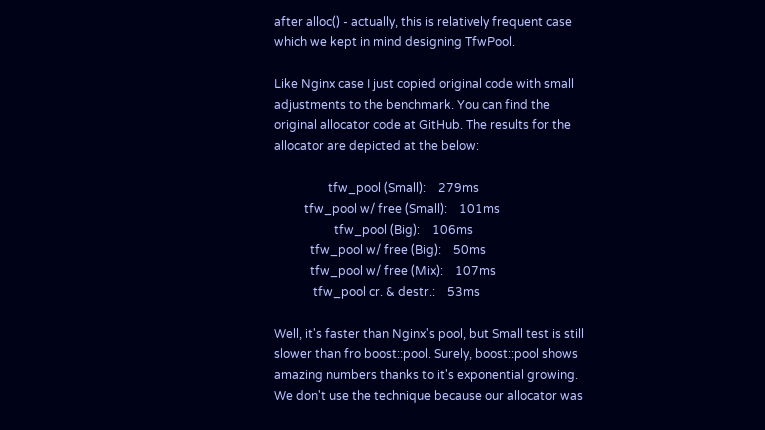after alloc() - actually, this is relatively frequent case which we kept in mind designing TfwPool.

Like Nginx case I just copied original code with small adjustments to the benchmark. You can find the original allocator code at GitHub. The results for the allocator are depicted at the below:

                  tfw_pool (Small):    279ms
          tfw_pool w/ free (Small):    101ms
                    tfw_pool (Big):    106ms
            tfw_pool w/ free (Big):    50ms
            tfw_pool w/ free (Mix):    107ms
             tfw_pool cr. & destr.:    53ms

Well, it's faster than Nginx's pool, but Small test is still slower than fro boost::pool. Surely, boost::pool shows amazing numbers thanks to it's exponential growing. We don't use the technique because our allocator was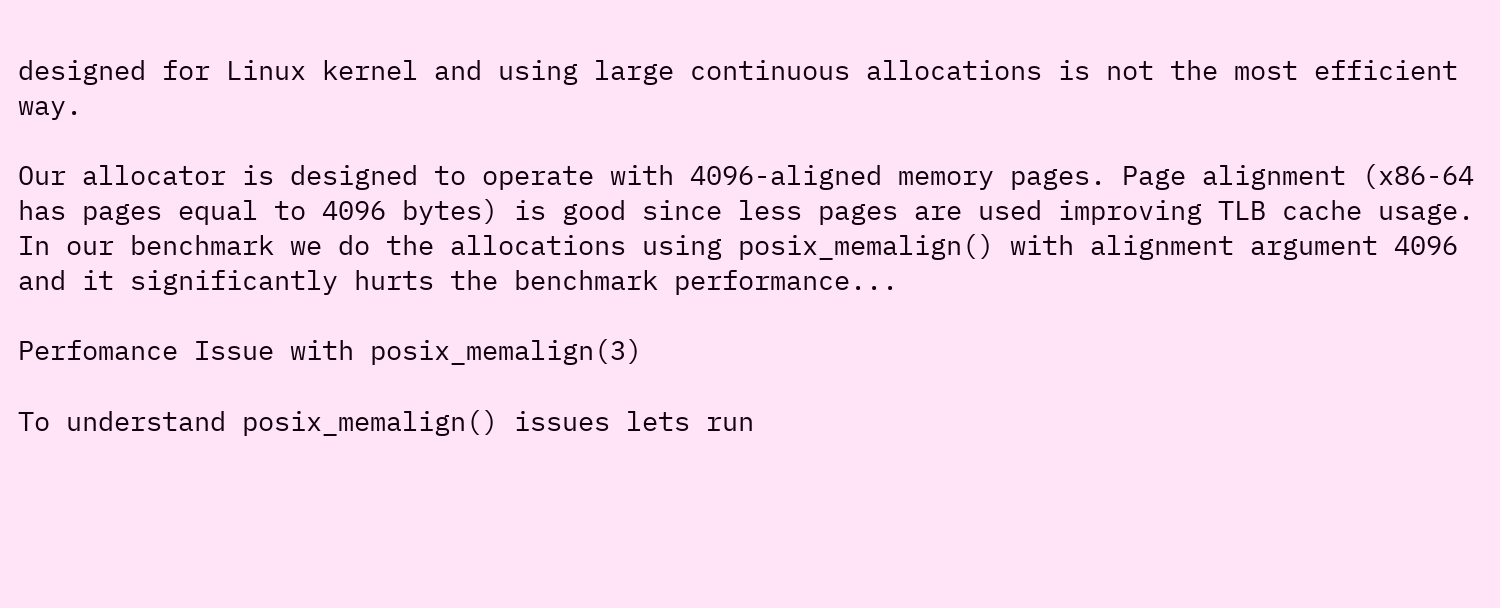designed for Linux kernel and using large continuous allocations is not the most efficient way.

Our allocator is designed to operate with 4096-aligned memory pages. Page alignment (x86-64 has pages equal to 4096 bytes) is good since less pages are used improving TLB cache usage. In our benchmark we do the allocations using posix_memalign() with alignment argument 4096 and it significantly hurts the benchmark performance...

Perfomance Issue with posix_memalign(3)

To understand posix_memalign() issues lets run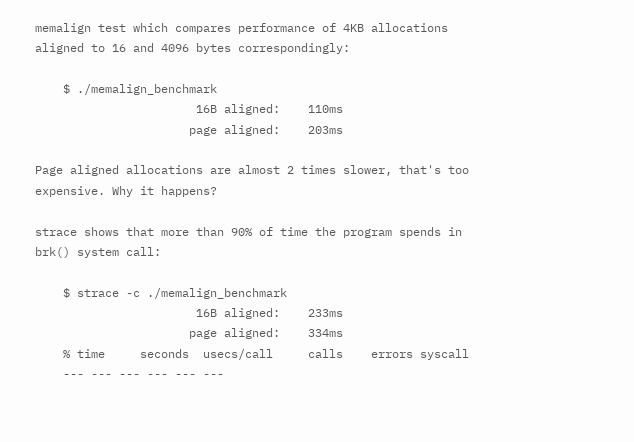memalign test which compares performance of 4KB allocations aligned to 16 and 4096 bytes correspondingly:

    $ ./memalign_benchmark
                       16B aligned:    110ms
                      page aligned:    203ms

Page aligned allocations are almost 2 times slower, that's too expensive. Why it happens?

strace shows that more than 90% of time the program spends in brk() system call:

    $ strace -c ./memalign_benchmark
                       16B aligned:    233ms
                      page aligned:    334ms
    % time     seconds  usecs/call     calls    errors syscall
    --- --- --- --- --- ---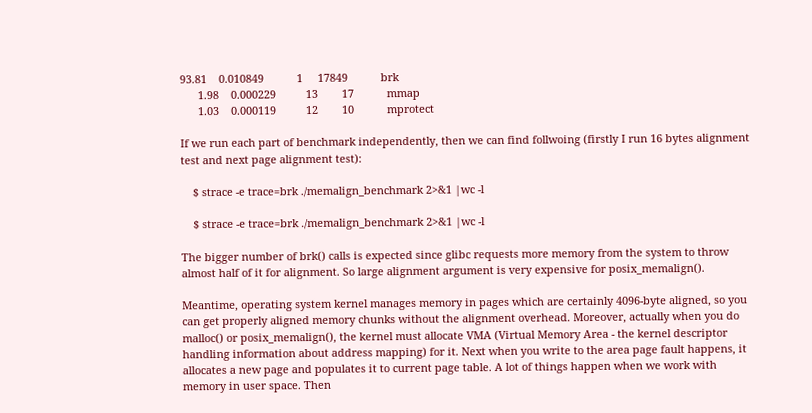93.81    0.010849           1     17849           brk
      1.98    0.000229          13        17           mmap
      1.03    0.000119          12        10           mprotect

If we run each part of benchmark independently, then we can find follwoing (firstly I run 16 bytes alignment test and next page alignment test):

    $ strace -e trace=brk ./memalign_benchmark 2>&1 |wc -l

    $ strace -e trace=brk ./memalign_benchmark 2>&1 |wc -l

The bigger number of brk() calls is expected since glibc requests more memory from the system to throw almost half of it for alignment. So large alignment argument is very expensive for posix_memalign().

Meantime, operating system kernel manages memory in pages which are certainly 4096-byte aligned, so you can get properly aligned memory chunks without the alignment overhead. Moreover, actually when you do malloc() or posix_memalign(), the kernel must allocate VMA (Virtual Memory Area - the kernel descriptor handling information about address mapping) for it. Next when you write to the area page fault happens, it allocates a new page and populates it to current page table. A lot of things happen when we work with memory in user space. Then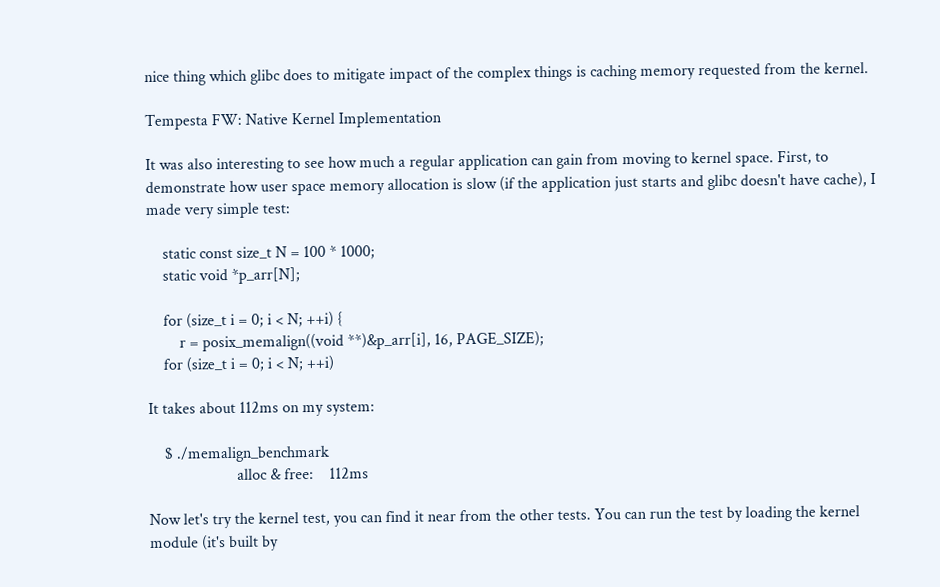nice thing which glibc does to mitigate impact of the complex things is caching memory requested from the kernel.

Tempesta FW: Native Kernel Implementation

It was also interesting to see how much a regular application can gain from moving to kernel space. First, to demonstrate how user space memory allocation is slow (if the application just starts and glibc doesn't have cache), I made very simple test:

    static const size_t N = 100 * 1000;
    static void *p_arr[N];

    for (size_t i = 0; i < N; ++i) {
        r = posix_memalign((void **)&p_arr[i], 16, PAGE_SIZE);
    for (size_t i = 0; i < N; ++i)

It takes about 112ms on my system:

    $ ./memalign_benchmark
                      alloc & free:    112ms

Now let's try the kernel test, you can find it near from the other tests. You can run the test by loading the kernel module (it's built by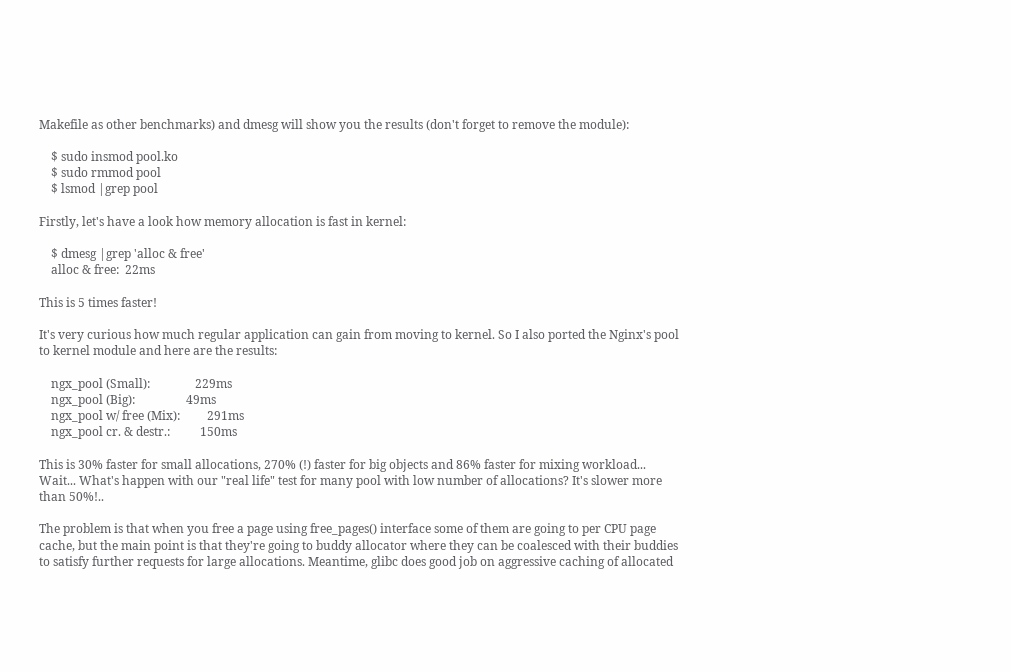Makefile as other benchmarks) and dmesg will show you the results (don't forget to remove the module):

    $ sudo insmod pool.ko
    $ sudo rmmod pool
    $ lsmod |grep pool

Firstly, let's have a look how memory allocation is fast in kernel:

    $ dmesg |grep 'alloc & free'
    alloc & free:  22ms

This is 5 times faster!

It's very curious how much regular application can gain from moving to kernel. So I also ported the Nginx's pool to kernel module and here are the results:

    ngx_pool (Small):               229ms
    ngx_pool (Big):                 49ms
    ngx_pool w/ free (Mix):         291ms
    ngx_pool cr. & destr.:          150ms

This is 30% faster for small allocations, 270% (!) faster for big objects and 86% faster for mixing workload... Wait... What's happen with our "real life" test for many pool with low number of allocations? It's slower more than 50%!..

The problem is that when you free a page using free_pages() interface some of them are going to per CPU page cache, but the main point is that they're going to buddy allocator where they can be coalesced with their buddies to satisfy further requests for large allocations. Meantime, glibc does good job on aggressive caching of allocated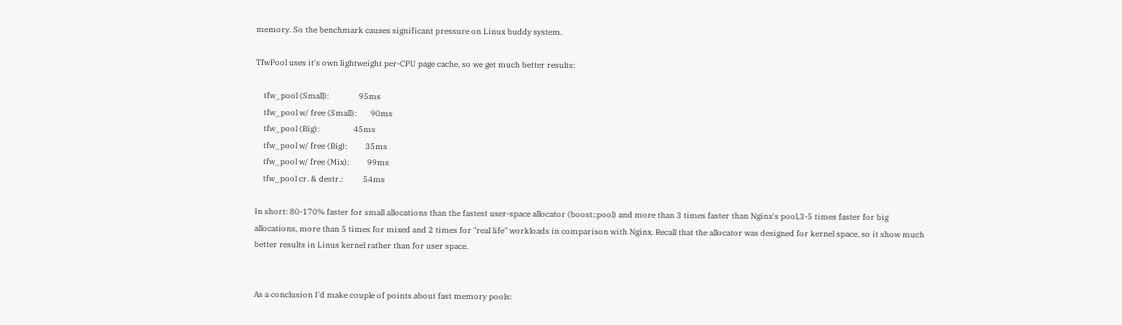memory. So the benchmark causes significant pressure on Linux buddy system.

TfwPool uses it's own lightweight per-CPU page cache, so we get much better results:

    tfw_pool (Small):               95ms
    tfw_pool w/ free (Small):       90ms
    tfw_pool (Big):                 45ms
    tfw_pool w/ free (Big):         35ms
    tfw_pool w/ free (Mix):         99ms
    tfw_pool cr. & destr.:          54ms

In short: 80-170% faster for small allocations than the fastest user-space allocator (boost::pool) and more than 3 times faster than Nginx's pool,3-5 times faster for big allocations, more than 5 times for mixed and 2 times for "real life" workloads in comparison with Nginx. Recall that the allocator was designed for kernel space, so it show much better results in Linus kernel rather than for user space.


As a conclusion I'd make couple of points about fast memory pools: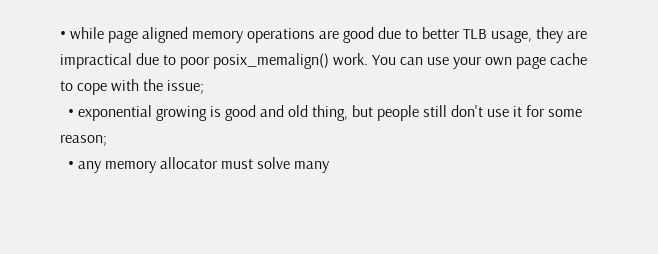• while page aligned memory operations are good due to better TLB usage, they are impractical due to poor posix_memalign() work. You can use your own page cache to cope with the issue;
  • exponential growing is good and old thing, but people still don't use it for some reason;
  • any memory allocator must solve many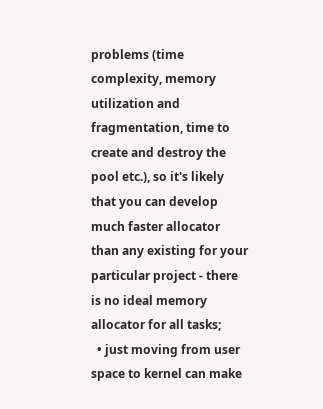problems (time complexity, memory utilization and fragmentation, time to create and destroy the pool etc.), so it's likely that you can develop much faster allocator than any existing for your particular project - there is no ideal memory allocator for all tasks;
  • just moving from user space to kernel can make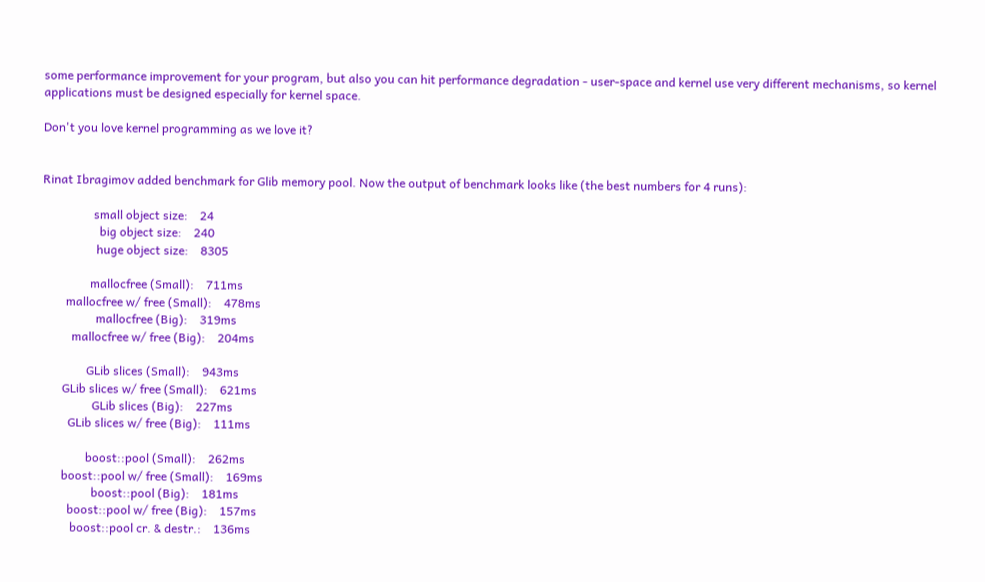some performance improvement for your program, but also you can hit performance degradation - user-space and kernel use very different mechanisms, so kernel applications must be designed especially for kernel space.

Don't you love kernel programming as we love it?


Rinat Ibragimov added benchmark for Glib memory pool. Now the output of benchmark looks like (the best numbers for 4 runs):

                 small object size:    24
                   big object size:    240
                  huge object size:    8305

                mallocfree (Small):    711ms
        mallocfree w/ free (Small):    478ms
                  mallocfree (Big):    319ms
          mallocfree w/ free (Big):    204ms

               GLib slices (Small):    943ms
       GLib slices w/ free (Small):    621ms
                 GLib slices (Big):    227ms
         GLib slices w/ free (Big):    111ms

               boost::pool (Small):    262ms
       boost::pool w/ free (Small):    169ms
                 boost::pool (Big):    181ms
         boost::pool w/ free (Big):    157ms
          boost::pool cr. & destr.:    136ms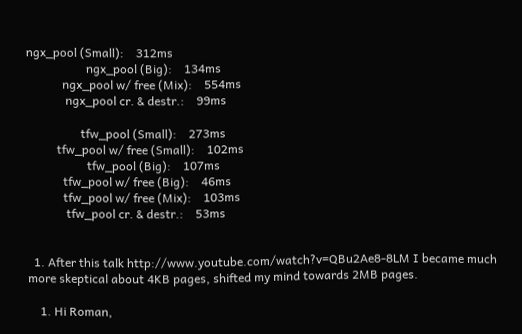ngx_pool (Small):    312ms
                    ngx_pool (Big):    134ms
            ngx_pool w/ free (Mix):    554ms
             ngx_pool cr. & destr.:    99ms

                  tfw_pool (Small):    273ms
          tfw_pool w/ free (Small):    102ms
                    tfw_pool (Big):    107ms
            tfw_pool w/ free (Big):    46ms
            tfw_pool w/ free (Mix):    103ms
             tfw_pool cr. & destr.:    53ms


  1. After this talk http://www.youtube.com/watch?v=QBu2Ae8-8LM I became much more skeptical about 4KB pages, shifted my mind towards 2MB pages.

    1. Hi Roman,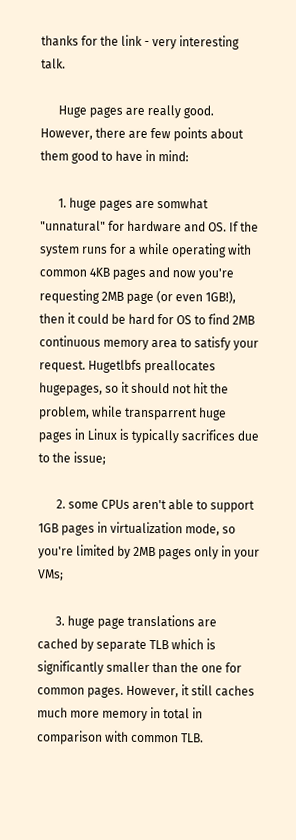thanks for the link - very interesting talk.

      Huge pages are really good. However, there are few points about them good to have in mind:

      1. huge pages are somwhat "unnatural" for hardware and OS. If the system runs for a while operating with common 4KB pages and now you're requesting 2MB page (or even 1GB!), then it could be hard for OS to find 2MB continuous memory area to satisfy your request. Hugetlbfs preallocates hugepages, so it should not hit the problem, while transparrent huge pages in Linux is typically sacrifices due to the issue;

      2. some CPUs aren't able to support 1GB pages in virtualization mode, so you're limited by 2MB pages only in your VMs;

      3. huge page translations are cached by separate TLB which is significantly smaller than the one for common pages. However, it still caches much more memory in total in comparison with common TLB.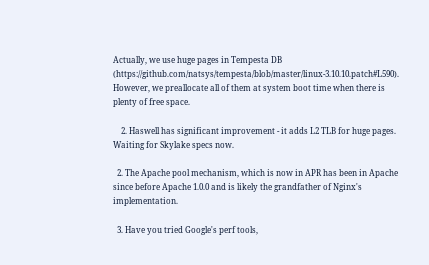Actually, we use huge pages in Tempesta DB (https://github.com/natsys/tempesta/blob/master/linux-3.10.10.patch#L590). However, we preallocate all of them at system boot time when there is plenty of free space.

    2. Haswell has significant improvement - it adds L2 TLB for huge pages. Waiting for Skylake specs now.

  2. The Apache pool mechanism, which is now in APR has been in Apache since before Apache 1.0.0 and is likely the grandfather of Nginx's implementation.

  3. Have you tried Google's perf tools,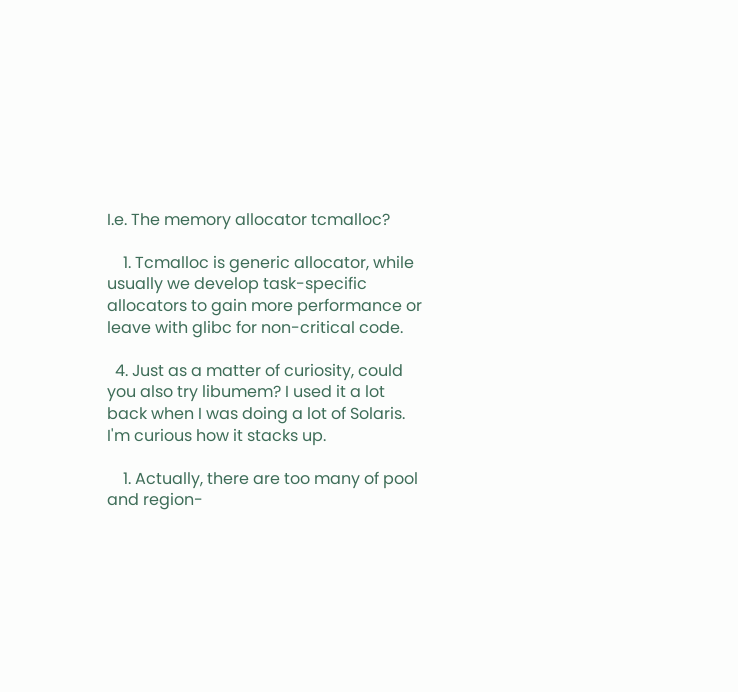I.e. The memory allocator tcmalloc?

    1. Tcmalloc is generic allocator, while usually we develop task-specific allocators to gain more performance or leave with glibc for non-critical code.

  4. Just as a matter of curiosity, could you also try libumem? I used it a lot back when I was doing a lot of Solaris. I'm curious how it stacks up.

    1. Actually, there are too many of pool and region-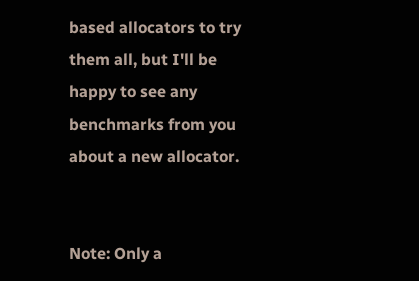based allocators to try them all, but I'll be happy to see any benchmarks from you about a new allocator.


Note: Only a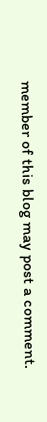member of this blog may post a comment.